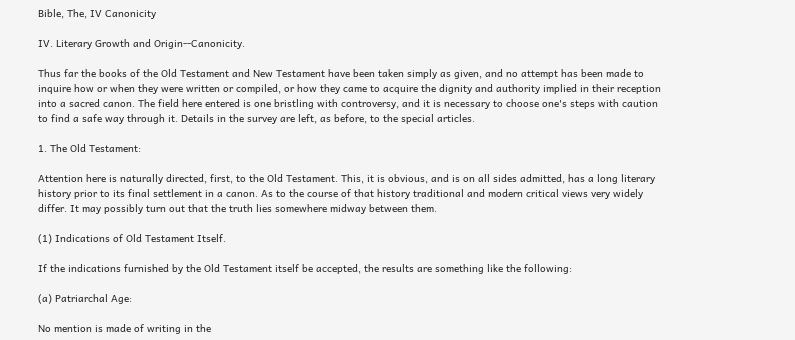Bible, The, IV Canonicity

IV. Literary Growth and Origin--Canonicity.

Thus far the books of the Old Testament and New Testament have been taken simply as given, and no attempt has been made to inquire how or when they were written or compiled, or how they came to acquire the dignity and authority implied in their reception into a sacred canon. The field here entered is one bristling with controversy, and it is necessary to choose one's steps with caution to find a safe way through it. Details in the survey are left, as before, to the special articles.

1. The Old Testament:

Attention here is naturally directed, first, to the Old Testament. This, it is obvious, and is on all sides admitted, has a long literary history prior to its final settlement in a canon. As to the course of that history traditional and modern critical views very widely differ. It may possibly turn out that the truth lies somewhere midway between them.

(1) Indications of Old Testament Itself.

If the indications furnished by the Old Testament itself be accepted, the results are something like the following:

(a) Patriarchal Age:

No mention is made of writing in the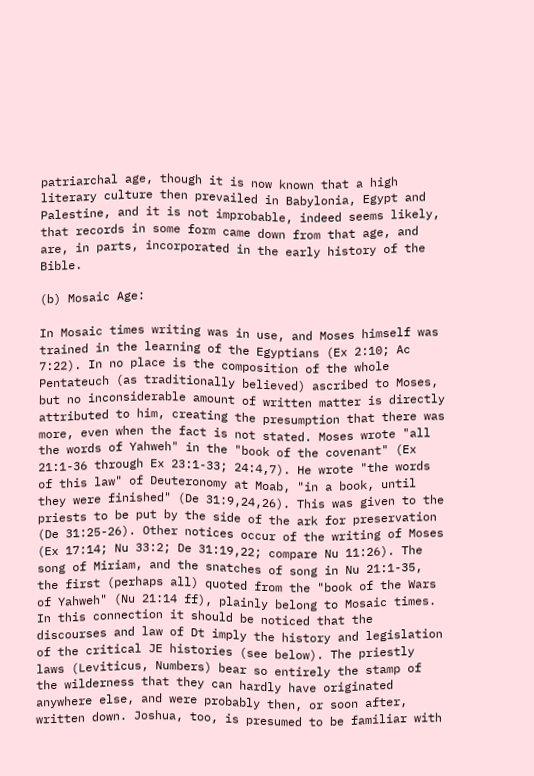patriarchal age, though it is now known that a high literary culture then prevailed in Babylonia, Egypt and Palestine, and it is not improbable, indeed seems likely, that records in some form came down from that age, and are, in parts, incorporated in the early history of the Bible.

(b) Mosaic Age:

In Mosaic times writing was in use, and Moses himself was trained in the learning of the Egyptians (Ex 2:10; Ac 7:22). In no place is the composition of the whole Pentateuch (as traditionally believed) ascribed to Moses, but no inconsiderable amount of written matter is directly attributed to him, creating the presumption that there was more, even when the fact is not stated. Moses wrote "all the words of Yahweh" in the "book of the covenant" (Ex 21:1-36 through Ex 23:1-33; 24:4,7). He wrote "the words of this law" of Deuteronomy at Moab, "in a book, until they were finished" (De 31:9,24,26). This was given to the priests to be put by the side of the ark for preservation (De 31:25-26). Other notices occur of the writing of Moses (Ex 17:14; Nu 33:2; De 31:19,22; compare Nu 11:26). The song of Miriam, and the snatches of song in Nu 21:1-35, the first (perhaps all) quoted from the "book of the Wars of Yahweh" (Nu 21:14 ff), plainly belong to Mosaic times. In this connection it should be noticed that the discourses and law of Dt imply the history and legislation of the critical JE histories (see below). The priestly laws (Leviticus, Numbers) bear so entirely the stamp of the wilderness that they can hardly have originated anywhere else, and were probably then, or soon after, written down. Joshua, too, is presumed to be familiar with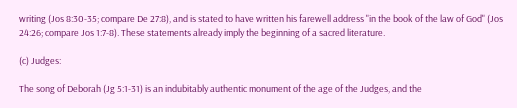writing (Jos 8:30-35; compare De 27:8), and is stated to have written his farewell address "in the book of the law of God" (Jos 24:26; compare Jos 1:7-8). These statements already imply the beginning of a sacred literature.

(c) Judges:

The song of Deborah (Jg 5:1-31) is an indubitably authentic monument of the age of the Judges, and the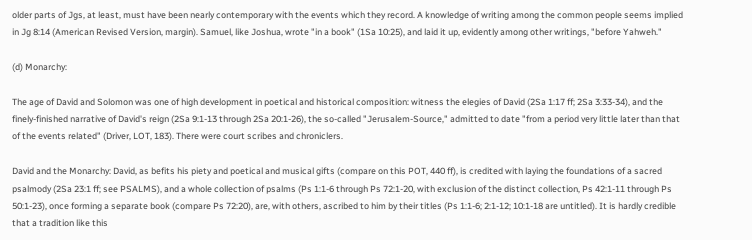older parts of Jgs, at least, must have been nearly contemporary with the events which they record. A knowledge of writing among the common people seems implied in Jg 8:14 (American Revised Version, margin). Samuel, like Joshua, wrote "in a book" (1Sa 10:25), and laid it up, evidently among other writings, "before Yahweh."

(d) Monarchy:

The age of David and Solomon was one of high development in poetical and historical composition: witness the elegies of David (2Sa 1:17 ff; 2Sa 3:33-34), and the finely-finished narrative of David's reign (2Sa 9:1-13 through 2Sa 20:1-26), the so-called "Jerusalem-Source," admitted to date "from a period very little later than that of the events related" (Driver, LOT, 183). There were court scribes and chroniclers.

David and the Monarchy: David, as befits his piety and poetical and musical gifts (compare on this POT, 440 ff), is credited with laying the foundations of a sacred psalmody (2Sa 23:1 ff; see PSALMS), and a whole collection of psalms (Ps 1:1-6 through Ps 72:1-20, with exclusion of the distinct collection, Ps 42:1-11 through Ps 50:1-23), once forming a separate book (compare Ps 72:20), are, with others, ascribed to him by their titles (Ps 1:1-6; 2:1-12; 10:1-18 are untitled). It is hardly credible that a tradition like this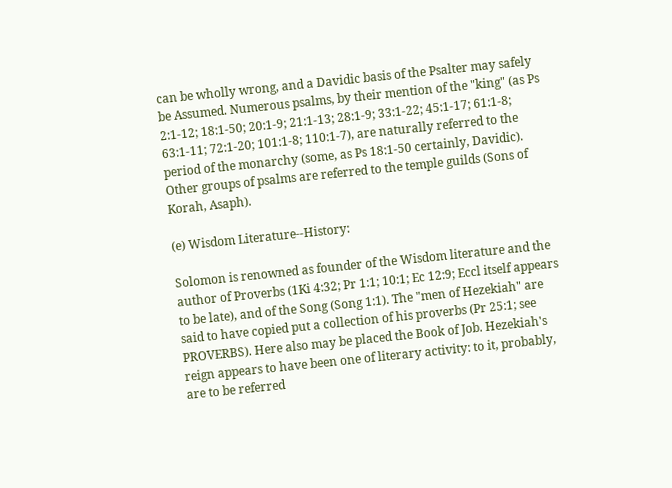can be wholly wrong, and a Davidic basis of the Psalter may safely be Assumed. Numerous psalms, by their mention of the "king" (as Ps 2:1-12; 18:1-50; 20:1-9; 21:1-13; 28:1-9; 33:1-22; 45:1-17; 61:1-8; 63:1-11; 72:1-20; 101:1-8; 110:1-7), are naturally referred to the period of the monarchy (some, as Ps 18:1-50 certainly, Davidic). Other groups of psalms are referred to the temple guilds (Sons of Korah, Asaph).

(e) Wisdom Literature--History:

Solomon is renowned as founder of the Wisdom literature and the author of Proverbs (1Ki 4:32; Pr 1:1; 10:1; Ec 12:9; Eccl itself appears to be late), and of the Song (Song 1:1). The "men of Hezekiah" are said to have copied put a collection of his proverbs (Pr 25:1; see PROVERBS). Here also may be placed the Book of Job. Hezekiah's reign appears to have been one of literary activity: to it, probably, are to be referred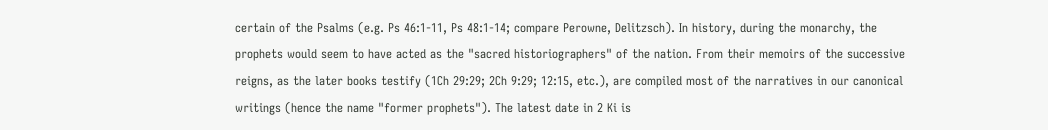certain of the Psalms (e.g. Ps 46:1-11, Ps 48:1-14; compare Perowne, Delitzsch). In history, during the monarchy, the prophets would seem to have acted as the "sacred historiographers" of the nation. From their memoirs of the successive reigns, as the later books testify (1Ch 29:29; 2Ch 9:29; 12:15, etc.), are compiled most of the narratives in our canonical writings (hence the name "former prophets"). The latest date in 2 Ki is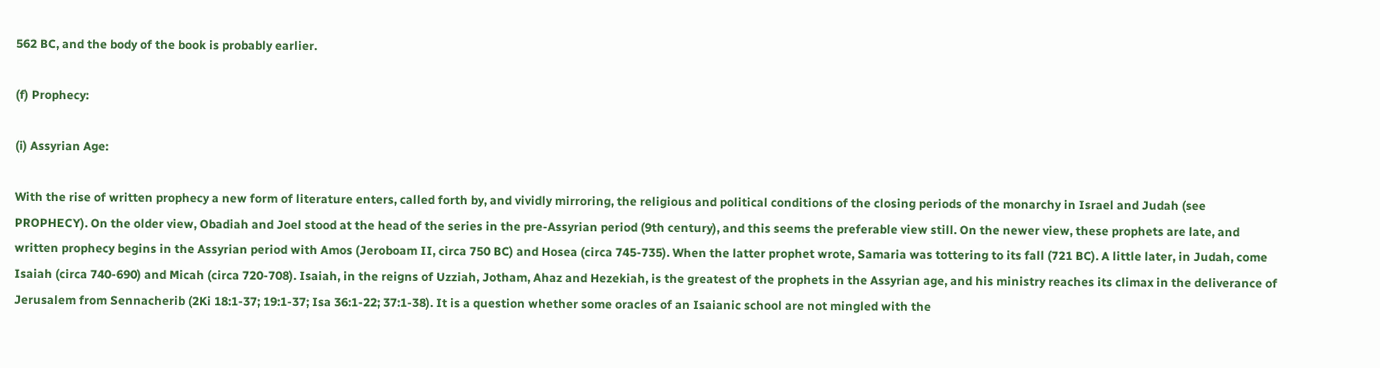562 BC, and the body of the book is probably earlier.

(f) Prophecy:

(i) Assyrian Age:

With the rise of written prophecy a new form of literature enters, called forth by, and vividly mirroring, the religious and political conditions of the closing periods of the monarchy in Israel and Judah (see PROPHECY). On the older view, Obadiah and Joel stood at the head of the series in the pre-Assyrian period (9th century), and this seems the preferable view still. On the newer view, these prophets are late, and written prophecy begins in the Assyrian period with Amos (Jeroboam II, circa 750 BC) and Hosea (circa 745-735). When the latter prophet wrote, Samaria was tottering to its fall (721 BC). A little later, in Judah, come Isaiah (circa 740-690) and Micah (circa 720-708). Isaiah, in the reigns of Uzziah, Jotham, Ahaz and Hezekiah, is the greatest of the prophets in the Assyrian age, and his ministry reaches its climax in the deliverance of Jerusalem from Sennacherib (2Ki 18:1-37; 19:1-37; Isa 36:1-22; 37:1-38). It is a question whether some oracles of an Isaianic school are not mingled with the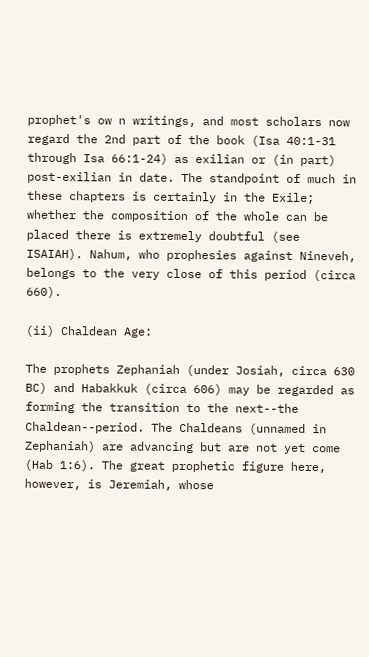prophet's ow n writings, and most scholars now regard the 2nd part of the book (Isa 40:1-31 through Isa 66:1-24) as exilian or (in part) post-exilian in date. The standpoint of much in these chapters is certainly in the Exile; whether the composition of the whole can be placed there is extremely doubtful (see ISAIAH). Nahum, who prophesies against Nineveh, belongs to the very close of this period (circa 660).

(ii) Chaldean Age:

The prophets Zephaniah (under Josiah, circa 630 BC) and Habakkuk (circa 606) may be regarded as forming the transition to the next--the Chaldean--period. The Chaldeans (unnamed in Zephaniah) are advancing but are not yet come (Hab 1:6). The great prophetic figure here, however, is Jeremiah, whose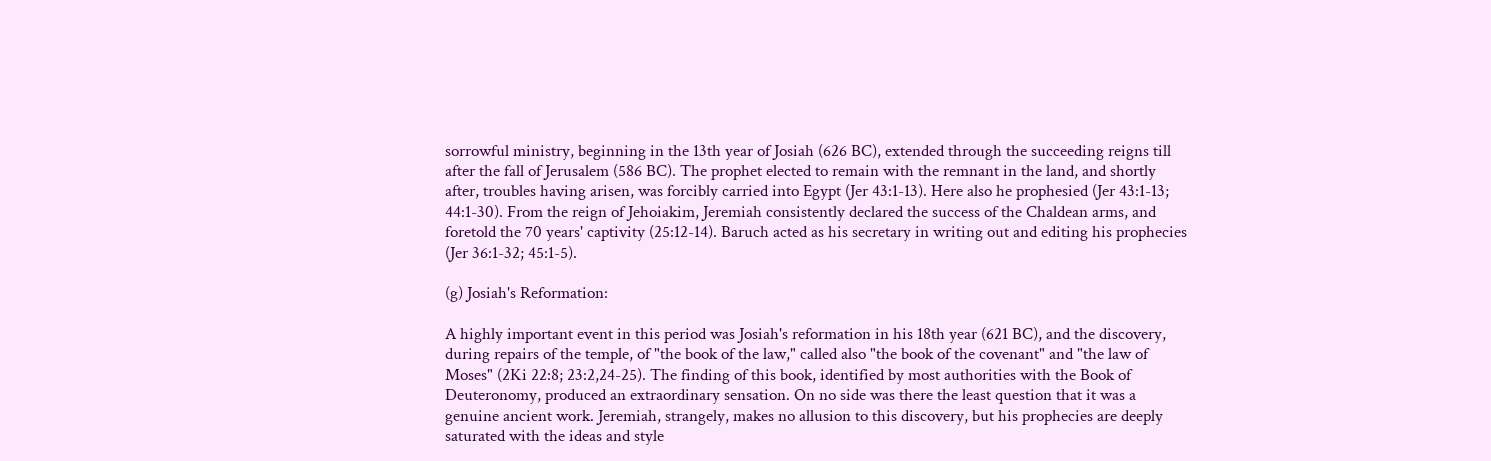sorrowful ministry, beginning in the 13th year of Josiah (626 BC), extended through the succeeding reigns till after the fall of Jerusalem (586 BC). The prophet elected to remain with the remnant in the land, and shortly after, troubles having arisen, was forcibly carried into Egypt (Jer 43:1-13). Here also he prophesied (Jer 43:1-13; 44:1-30). From the reign of Jehoiakim, Jeremiah consistently declared the success of the Chaldean arms, and foretold the 70 years' captivity (25:12-14). Baruch acted as his secretary in writing out and editing his prophecies (Jer 36:1-32; 45:1-5).

(g) Josiah's Reformation:

A highly important event in this period was Josiah's reformation in his 18th year (621 BC), and the discovery, during repairs of the temple, of "the book of the law," called also "the book of the covenant" and "the law of Moses" (2Ki 22:8; 23:2,24-25). The finding of this book, identified by most authorities with the Book of Deuteronomy, produced an extraordinary sensation. On no side was there the least question that it was a genuine ancient work. Jeremiah, strangely, makes no allusion to this discovery, but his prophecies are deeply saturated with the ideas and style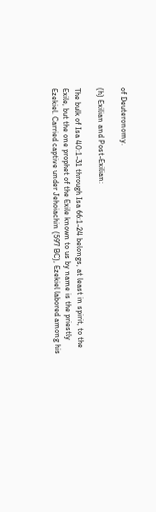of Deuteronomy.

(h) Exilian and Post-Exilian:

The bulk of Isa 40:1-31 through Isa 66:1-24 belongs, at least in spirit, to the Exile, but the one prophet of the Exile known to us by name is the priestly Ezekiel. Carried captive under Jehoiachin (597 BC), Ezekiel labored among his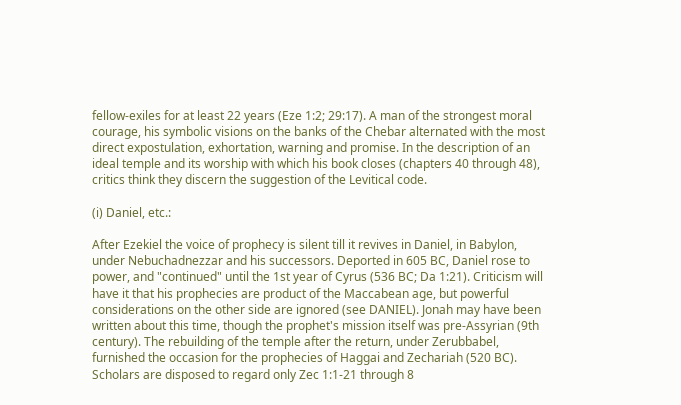fellow-exiles for at least 22 years (Eze 1:2; 29:17). A man of the strongest moral courage, his symbolic visions on the banks of the Chebar alternated with the most direct expostulation, exhortation, warning and promise. In the description of an ideal temple and its worship with which his book closes (chapters 40 through 48), critics think they discern the suggestion of the Levitical code.

(i) Daniel, etc.:

After Ezekiel the voice of prophecy is silent till it revives in Daniel, in Babylon, under Nebuchadnezzar and his successors. Deported in 605 BC, Daniel rose to power, and "continued" until the 1st year of Cyrus (536 BC; Da 1:21). Criticism will have it that his prophecies are product of the Maccabean age, but powerful considerations on the other side are ignored (see DANIEL). Jonah may have been written about this time, though the prophet's mission itself was pre-Assyrian (9th century). The rebuilding of the temple after the return, under Zerubbabel, furnished the occasion for the prophecies of Haggai and Zechariah (520 BC). Scholars are disposed to regard only Zec 1:1-21 through 8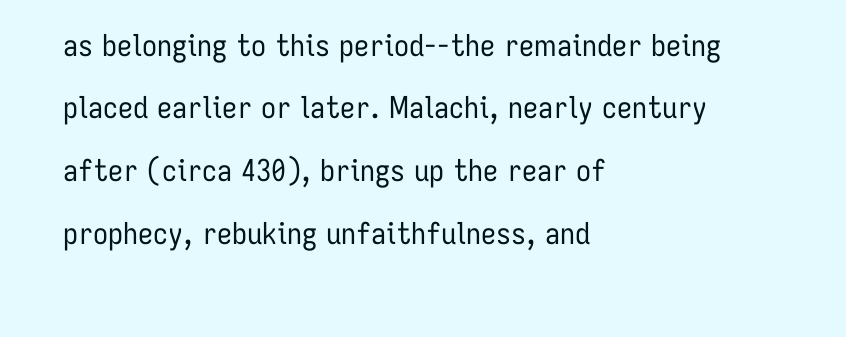as belonging to this period--the remainder being placed earlier or later. Malachi, nearly century after (circa 430), brings up the rear of prophecy, rebuking unfaithfulness, and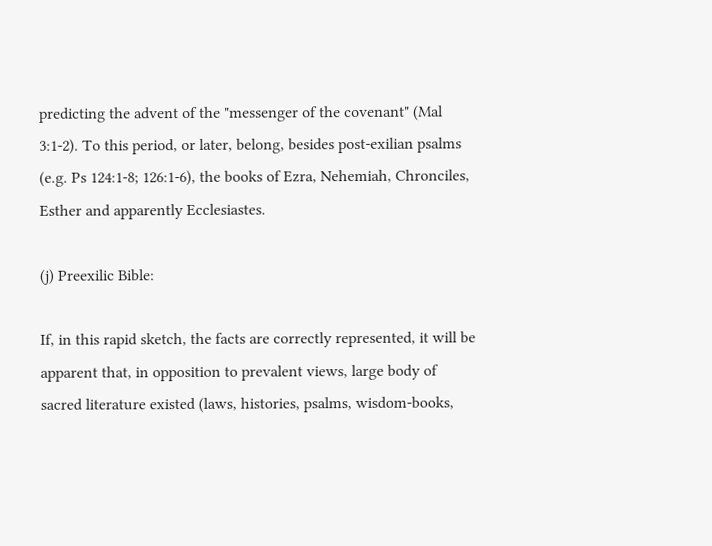predicting the advent of the "messenger of the covenant" (Mal 3:1-2). To this period, or later, belong, besides post-exilian psalms (e.g. Ps 124:1-8; 126:1-6), the books of Ezra, Nehemiah, Chronciles, Esther and apparently Ecclesiastes.

(j) Preexilic Bible:

If, in this rapid sketch, the facts are correctly represented, it will be apparent that, in opposition to prevalent views, large body of sacred literature existed (laws, histories, psalms, wisdom-books,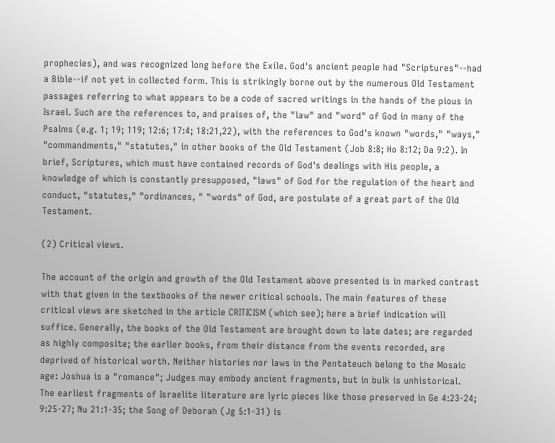prophecies), and was recognized long before the Exile. God's ancient people had "Scriptures"--had a Bible--if not yet in collected form. This is strikingly borne out by the numerous Old Testament passages referring to what appears to be a code of sacred writings in the hands of the pious in Israel. Such are the references to, and praises of, the "law" and "word" of God in many of the Psalms (e.g. 1; 19; 119; 12:6; 17:4; 18:21,22), with the references to God's known "words," "ways," "commandments," "statutes," in other books of the Old Testament (Job 8:8; Ho 8:12; Da 9:2). In brief, Scriptures, which must have contained records of God's dealings with His people, a knowledge of which is constantly presupposed, "laws" of God for the regulation of the heart and conduct, "statutes," "ordinances, " "words" of God, are postulate of a great part of the Old Testament.

(2) Critical views.

The account of the origin and growth of the Old Testament above presented is in marked contrast with that given in the textbooks of the newer critical schools. The main features of these critical views are sketched in the article CRITICISM (which see); here a brief indication will suffice. Generally, the books of the Old Testament are brought down to late dates; are regarded as highly composite; the earlier books, from their distance from the events recorded, are deprived of historical worth. Neither histories nor laws in the Pentateuch belong to the Mosaic age: Joshua is a "romance"; Judges may embody ancient fragments, but in bulk is unhistorical. The earliest fragments of Israelite literature are lyric pieces like those preserved in Ge 4:23-24; 9:25-27; Nu 21:1-35; the Song of Deborah (Jg 5:1-31) is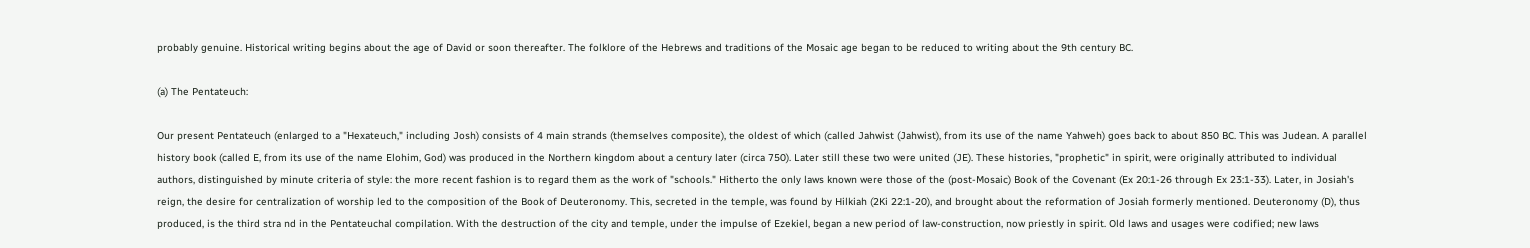probably genuine. Historical writing begins about the age of David or soon thereafter. The folklore of the Hebrews and traditions of the Mosaic age began to be reduced to writing about the 9th century BC.

(a) The Pentateuch:

Our present Pentateuch (enlarged to a "Hexateuch," including Josh) consists of 4 main strands (themselves composite), the oldest of which (called Jahwist (Jahwist), from its use of the name Yahweh) goes back to about 850 BC. This was Judean. A parallel history book (called E, from its use of the name Elohim, God) was produced in the Northern kingdom about a century later (circa 750). Later still these two were united (JE). These histories, "prophetic" in spirit, were originally attributed to individual authors, distinguished by minute criteria of style: the more recent fashion is to regard them as the work of "schools." Hitherto the only laws known were those of the (post-Mosaic) Book of the Covenant (Ex 20:1-26 through Ex 23:1-33). Later, in Josiah's reign, the desire for centralization of worship led to the composition of the Book of Deuteronomy. This, secreted in the temple, was found by Hilkiah (2Ki 22:1-20), and brought about the reformation of Josiah formerly mentioned. Deuteronomy (D), thus produced, is the third stra nd in the Pentateuchal compilation. With the destruction of the city and temple, under the impulse of Ezekiel, began a new period of law-construction, now priestly in spirit. Old laws and usages were codified; new laws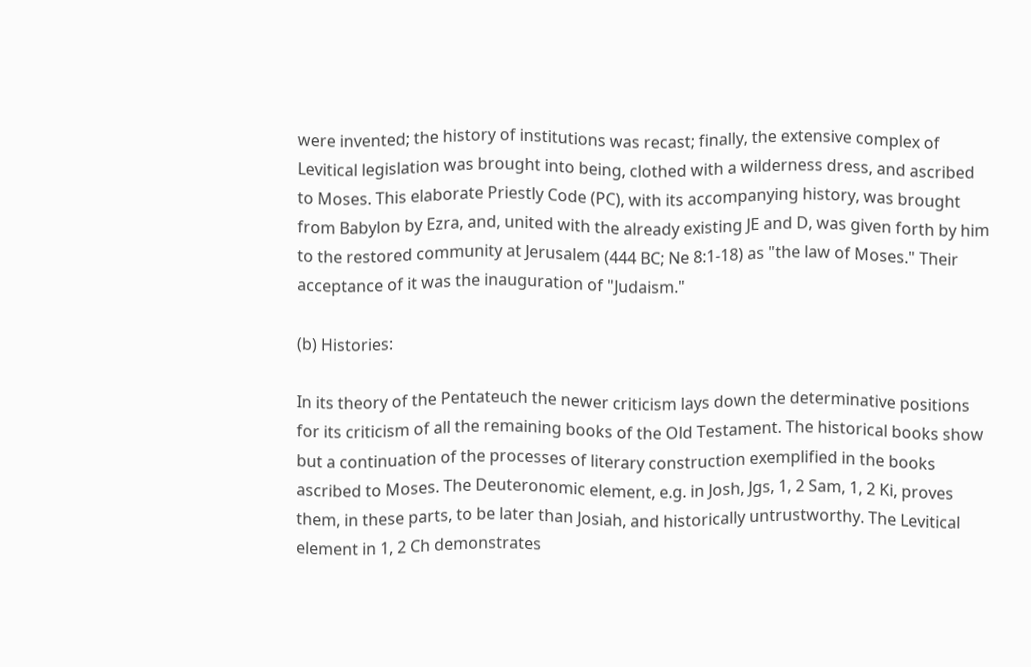were invented; the history of institutions was recast; finally, the extensive complex of Levitical legislation was brought into being, clothed with a wilderness dress, and ascribed to Moses. This elaborate Priestly Code (PC), with its accompanying history, was brought from Babylon by Ezra, and, united with the already existing JE and D, was given forth by him to the restored community at Jerusalem (444 BC; Ne 8:1-18) as "the law of Moses." Their acceptance of it was the inauguration of "Judaism."

(b) Histories:

In its theory of the Pentateuch the newer criticism lays down the determinative positions for its criticism of all the remaining books of the Old Testament. The historical books show but a continuation of the processes of literary construction exemplified in the books ascribed to Moses. The Deuteronomic element, e.g. in Josh, Jgs, 1, 2 Sam, 1, 2 Ki, proves them, in these parts, to be later than Josiah, and historically untrustworthy. The Levitical element in 1, 2 Ch demonstrates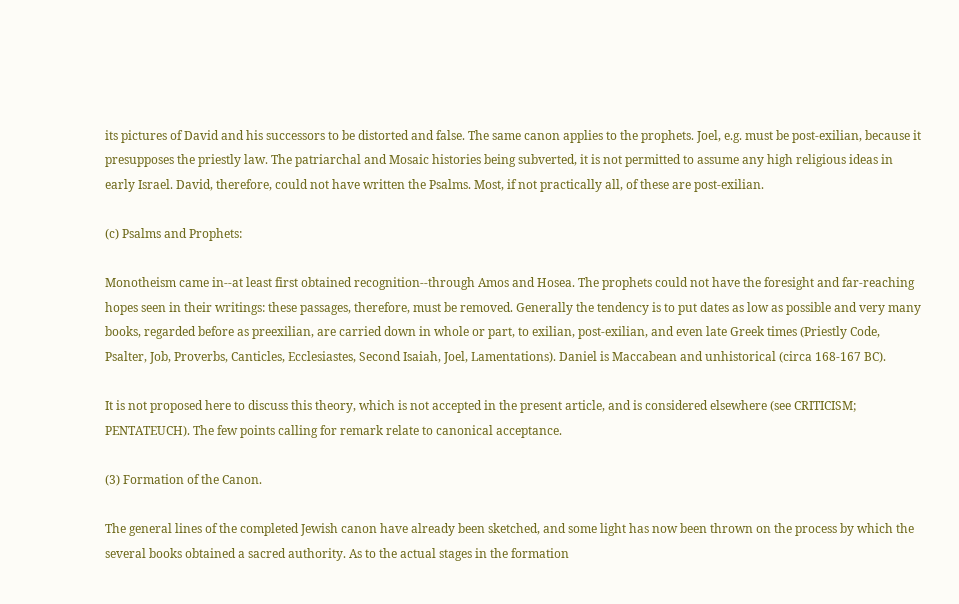its pictures of David and his successors to be distorted and false. The same canon applies to the prophets. Joel, e.g. must be post-exilian, because it presupposes the priestly law. The patriarchal and Mosaic histories being subverted, it is not permitted to assume any high religious ideas in early Israel. David, therefore, could not have written the Psalms. Most, if not practically all, of these are post-exilian.

(c) Psalms and Prophets:

Monotheism came in--at least first obtained recognition--through Amos and Hosea. The prophets could not have the foresight and far-reaching hopes seen in their writings: these passages, therefore, must be removed. Generally the tendency is to put dates as low as possible and very many books, regarded before as preexilian, are carried down in whole or part, to exilian, post-exilian, and even late Greek times (Priestly Code, Psalter, Job, Proverbs, Canticles, Ecclesiastes, Second Isaiah, Joel, Lamentations). Daniel is Maccabean and unhistorical (circa 168-167 BC).

It is not proposed here to discuss this theory, which is not accepted in the present article, and is considered elsewhere (see CRITICISM; PENTATEUCH). The few points calling for remark relate to canonical acceptance.

(3) Formation of the Canon.

The general lines of the completed Jewish canon have already been sketched, and some light has now been thrown on the process by which the several books obtained a sacred authority. As to the actual stages in the formation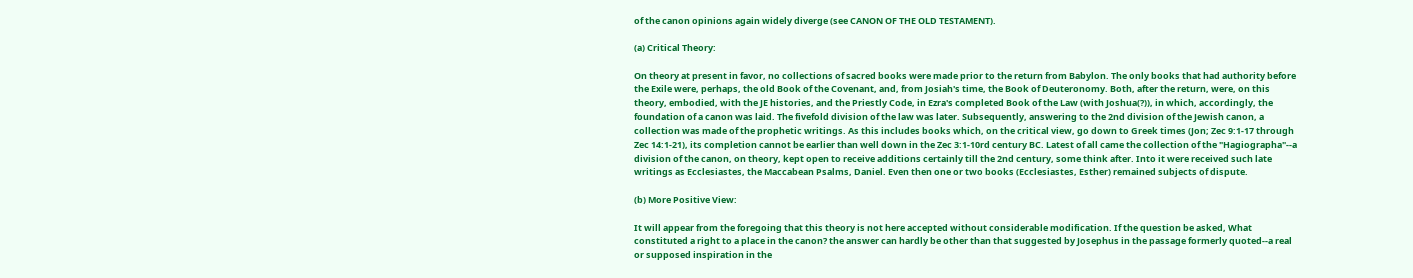of the canon opinions again widely diverge (see CANON OF THE OLD TESTAMENT).

(a) Critical Theory:

On theory at present in favor, no collections of sacred books were made prior to the return from Babylon. The only books that had authority before the Exile were, perhaps, the old Book of the Covenant, and, from Josiah's time, the Book of Deuteronomy. Both, after the return, were, on this theory, embodied, with the JE histories, and the Priestly Code, in Ezra's completed Book of the Law (with Joshua(?)), in which, accordingly, the foundation of a canon was laid. The fivefold division of the law was later. Subsequently, answering to the 2nd division of the Jewish canon, a collection was made of the prophetic writings. As this includes books which, on the critical view, go down to Greek times (Jon; Zec 9:1-17 through Zec 14:1-21), its completion cannot be earlier than well down in the Zec 3:1-10rd century BC. Latest of all came the collection of the "Hagiographa"--a division of the canon, on theory, kept open to receive additions certainly till the 2nd century, some think after. Into it were received such late writings as Ecclesiastes, the Maccabean Psalms, Daniel. Even then one or two books (Ecclesiastes, Esther) remained subjects of dispute.

(b) More Positive View:

It will appear from the foregoing that this theory is not here accepted without considerable modification. If the question be asked, What constituted a right to a place in the canon? the answer can hardly be other than that suggested by Josephus in the passage formerly quoted--a real or supposed inspiration in the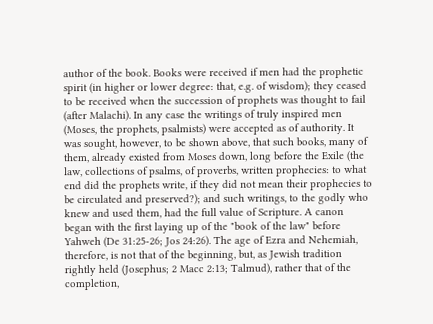author of the book. Books were received if men had the prophetic spirit (in higher or lower degree: that, e.g. of wisdom); they ceased to be received when the succession of prophets was thought to fail (after Malachi). In any case the writings of truly inspired men (Moses, the prophets, psalmists) were accepted as of authority. It was sought, however, to be shown above, that such books, many of them, already existed from Moses down, long before the Exile (the law, collections of psalms, of proverbs, written prophecies: to what end did the prophets write, if they did not mean their prophecies to be circulated and preserved?); and such writings, to the godly who knew and used them, had the full value of Scripture. A canon began with the first laying up of the "book of the law" before Yahweh (De 31:25-26; Jos 24:26). The age of Ezra and Nehemiah, therefore, is not that of the beginning, but, as Jewish tradition rightly held (Josephus; 2 Macc 2:13; Talmud), rather that of the completion,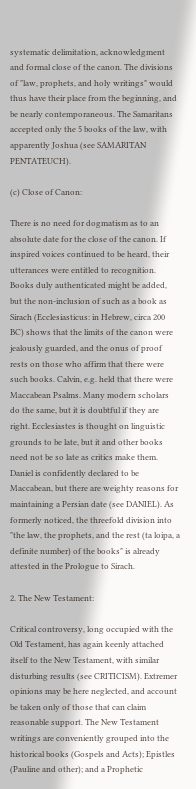systematic delimitation, acknowledgment and formal close of the canon. The divisions of "law, prophets, and holy writings" would thus have their place from the beginning, and be nearly contemporaneous. The Samaritans accepted only the 5 books of the law, with apparently Joshua (see SAMARITAN PENTATEUCH).

(c) Close of Canon:

There is no need for dogmatism as to an absolute date for the close of the canon. If inspired voices continued to be heard, their utterances were entitled to recognition. Books duly authenticated might be added, but the non-inclusion of such as a book as Sirach (Ecclesiasticus: in Hebrew, circa 200 BC) shows that the limits of the canon were jealously guarded, and the onus of proof rests on those who affirm that there were such books. Calvin, e.g. held that there were Maccabean Psalms. Many modern scholars do the same, but it is doubtful if they are right. Ecclesiastes is thought on linguistic grounds to be late, but it and other books need not be so late as critics make them. Daniel is confidently declared to be Maccabean, but there are weighty reasons for maintaining a Persian date (see DANIEL). As formerly noticed, the threefold division into "the law, the prophets, and the rest (ta loipa, a definite number) of the books" is already attested in the Prologue to Sirach.

2. The New Testament:

Critical controversy, long occupied with the Old Testament, has again keenly attached itself to the New Testament, with similar disturbing results (see CRITICISM). Extremer opinions may be here neglected, and account be taken only of those that can claim reasonable support. The New Testament writings are conveniently grouped into the historical books (Gospels and Acts); Epistles (Pauline and other); and a Prophetic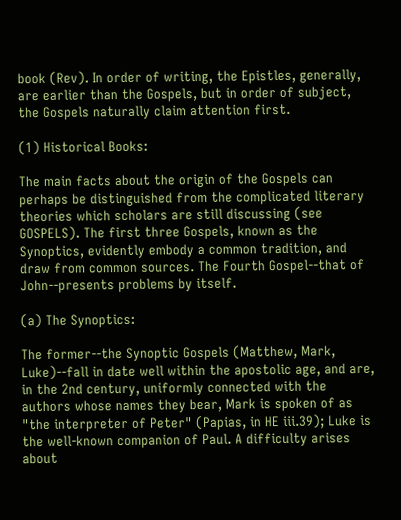book (Rev). In order of writing, the Epistles, generally, are earlier than the Gospels, but in order of subject, the Gospels naturally claim attention first.

(1) Historical Books:

The main facts about the origin of the Gospels can perhaps be distinguished from the complicated literary theories which scholars are still discussing (see GOSPELS). The first three Gospels, known as the Synoptics, evidently embody a common tradition, and draw from common sources. The Fourth Gospel--that of John--presents problems by itself.

(a) The Synoptics:

The former--the Synoptic Gospels (Matthew, Mark, Luke)--fall in date well within the apostolic age, and are, in the 2nd century, uniformly connected with the authors whose names they bear, Mark is spoken of as "the interpreter of Peter" (Papias, in HE iii.39); Luke is the well-known companion of Paul. A difficulty arises about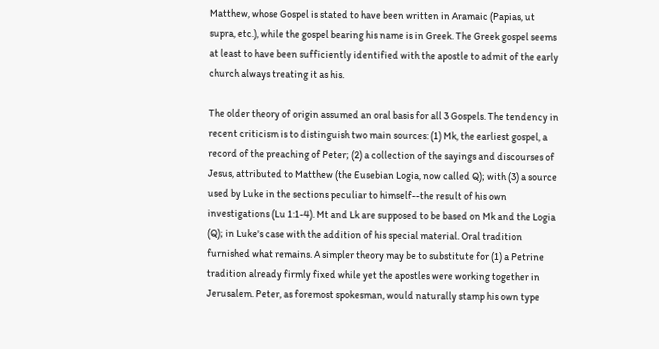Matthew, whose Gospel is stated to have been written in Aramaic (Papias, ut supra, etc.), while the gospel bearing his name is in Greek. The Greek gospel seems at least to have been sufficiently identified with the apostle to admit of the early church always treating it as his.

The older theory of origin assumed an oral basis for all 3 Gospels. The tendency in recent criticism is to distinguish two main sources: (1) Mk, the earliest gospel, a record of the preaching of Peter; (2) a collection of the sayings and discourses of Jesus, attributed to Matthew (the Eusebian Logia, now called Q); with (3) a source used by Luke in the sections peculiar to himself--the result of his own investigations (Lu 1:1-4). Mt and Lk are supposed to be based on Mk and the Logia (Q); in Luke's case with the addition of his special material. Oral tradition furnished what remains. A simpler theory may be to substitute for (1) a Petrine tradition already firmly fixed while yet the apostles were working together in Jerusalem. Peter, as foremost spokesman, would naturally stamp his own type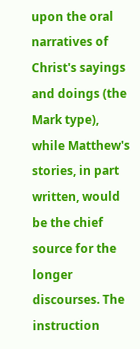upon the oral narratives of Christ's sayings and doings (the Mark type), while Matthew's stories, in part written, would be the chief source for the longer discourses. The instruction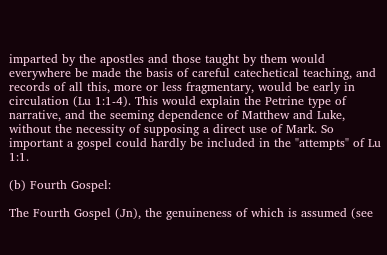imparted by the apostles and those taught by them would everywhere be made the basis of careful catechetical teaching, and records of all this, more or less fragmentary, would be early in circulation (Lu 1:1-4). This would explain the Petrine type of narrative, and the seeming dependence of Matthew and Luke, without the necessity of supposing a direct use of Mark. So important a gospel could hardly be included in the "attempts" of Lu 1:1.

(b) Fourth Gospel:

The Fourth Gospel (Jn), the genuineness of which is assumed (see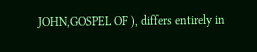JOHN,GOSPEL OF ), differs entirely in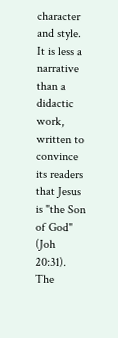character and style. It is less a narrative than a didactic work, written to convince its readers that Jesus is "the Son of God" (Joh 20:31). The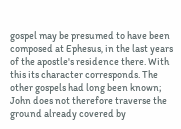gospel may be presumed to have been composed at Ephesus, in the last years of the apostle's residence there. With this its character corresponds. The other gospels had long been known; John does not therefore traverse the ground already covered by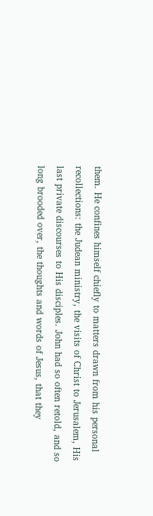them. He confines himself chiefly to matters drawn from his personal recollections: the Judean ministry, the visits of Christ to Jerusalem, His last private discourses to His disciples. John had so often retold, and so long brooded over, the thoughts and words of Jesus, that they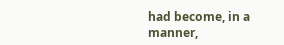had become, in a manner,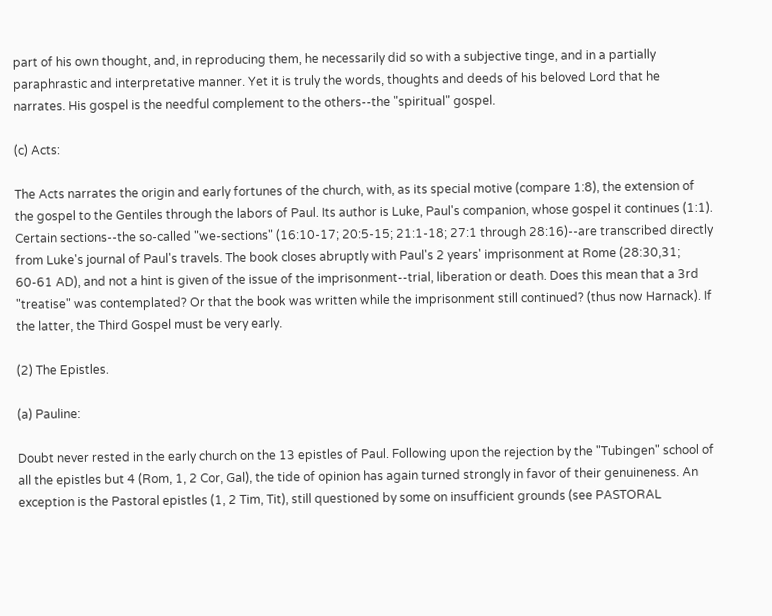part of his own thought, and, in reproducing them, he necessarily did so with a subjective tinge, and in a partially paraphrastic and interpretative manner. Yet it is truly the words, thoughts and deeds of his beloved Lord that he narrates. His gospel is the needful complement to the others--the "spiritual" gospel.

(c) Acts:

The Acts narrates the origin and early fortunes of the church, with, as its special motive (compare 1:8), the extension of the gospel to the Gentiles through the labors of Paul. Its author is Luke, Paul's companion, whose gospel it continues (1:1). Certain sections--the so-called "we-sections" (16:10-17; 20:5-15; 21:1-18; 27:1 through 28:16)--are transcribed directly from Luke's journal of Paul's travels. The book closes abruptly with Paul's 2 years' imprisonment at Rome (28:30,31; 60-61 AD), and not a hint is given of the issue of the imprisonment--trial, liberation or death. Does this mean that a 3rd "treatise" was contemplated? Or that the book was written while the imprisonment still continued? (thus now Harnack). If the latter, the Third Gospel must be very early.

(2) The Epistles.

(a) Pauline:

Doubt never rested in the early church on the 13 epistles of Paul. Following upon the rejection by the "Tubingen" school of all the epistles but 4 (Rom, 1, 2 Cor, Gal), the tide of opinion has again turned strongly in favor of their genuineness. An exception is the Pastoral epistles (1, 2 Tim, Tit), still questioned by some on insufficient grounds (see PASTORAL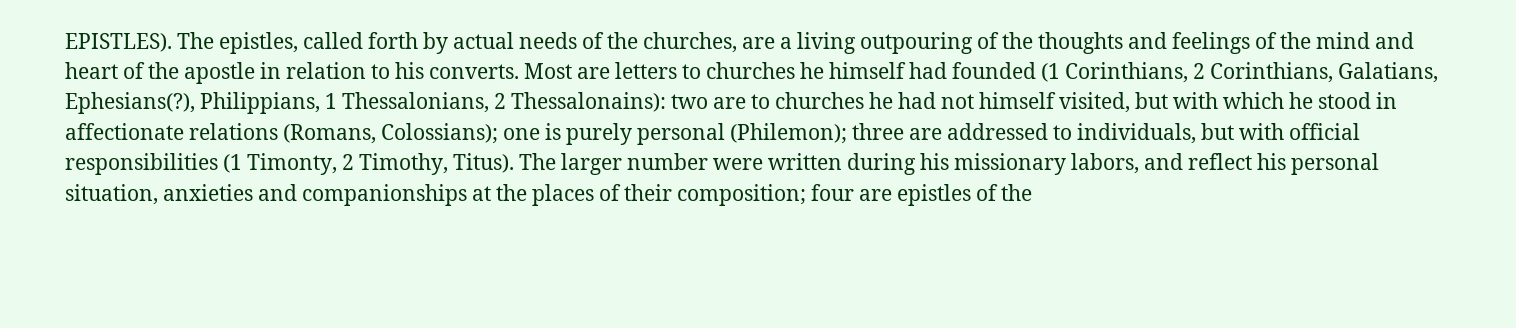EPISTLES). The epistles, called forth by actual needs of the churches, are a living outpouring of the thoughts and feelings of the mind and heart of the apostle in relation to his converts. Most are letters to churches he himself had founded (1 Corinthians, 2 Corinthians, Galatians, Ephesians(?), Philippians, 1 Thessalonians, 2 Thessalonains): two are to churches he had not himself visited, but with which he stood in affectionate relations (Romans, Colossians); one is purely personal (Philemon); three are addressed to individuals, but with official responsibilities (1 Timonty, 2 Timothy, Titus). The larger number were written during his missionary labors, and reflect his personal situation, anxieties and companionships at the places of their composition; four are epistles of the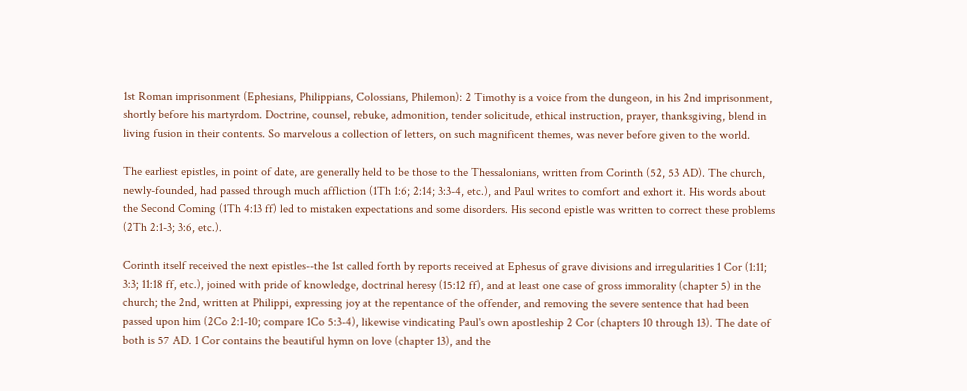1st Roman imprisonment (Ephesians, Philippians, Colossians, Philemon): 2 Timothy is a voice from the dungeon, in his 2nd imprisonment, shortly before his martyrdom. Doctrine, counsel, rebuke, admonition, tender solicitude, ethical instruction, prayer, thanksgiving, blend in living fusion in their contents. So marvelous a collection of letters, on such magnificent themes, was never before given to the world.

The earliest epistles, in point of date, are generally held to be those to the Thessalonians, written from Corinth (52, 53 AD). The church, newly-founded, had passed through much affliction (1Th 1:6; 2:14; 3:3-4, etc.), and Paul writes to comfort and exhort it. His words about the Second Coming (1Th 4:13 ff) led to mistaken expectations and some disorders. His second epistle was written to correct these problems (2Th 2:1-3; 3:6, etc.).

Corinth itself received the next epistles--the 1st called forth by reports received at Ephesus of grave divisions and irregularities 1 Cor (1:11; 3:3; 11:18 ff, etc.), joined with pride of knowledge, doctrinal heresy (15:12 ff), and at least one case of gross immorality (chapter 5) in the church; the 2nd, written at Philippi, expressing joy at the repentance of the offender, and removing the severe sentence that had been passed upon him (2Co 2:1-10; compare 1Co 5:3-4), likewise vindicating Paul's own apostleship 2 Cor (chapters 10 through 13). The date of both is 57 AD. 1 Cor contains the beautiful hymn on love (chapter 13), and the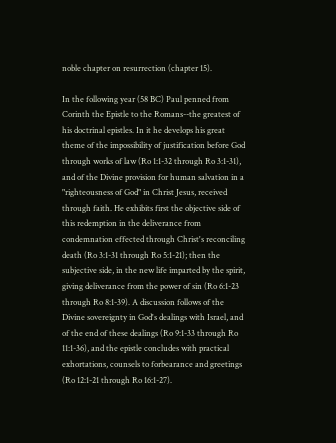noble chapter on resurrection (chapter 15).

In the following year (58 BC) Paul penned from Corinth the Epistle to the Romans--the greatest of his doctrinal epistles. In it he develops his great theme of the impossibility of justification before God through works of law (Ro 1:1-32 through Ro 3:1-31), and of the Divine provision for human salvation in a "righteousness of God" in Christ Jesus, received through faith. He exhibits first the objective side of this redemption in the deliverance from condemnation effected through Christ's reconciling death (Ro 3:1-31 through Ro 5:1-21); then the subjective side, in the new life imparted by the spirit, giving deliverance from the power of sin (Ro 6:1-23 through Ro 8:1-39). A discussion follows of the Divine sovereignty in God's dealings with Israel, and of the end of these dealings (Ro 9:1-33 through Ro 11:1-36), and the epistle concludes with practical exhortations, counsels to forbearance and greetings (Ro 12:1-21 through Ro 16:1-27).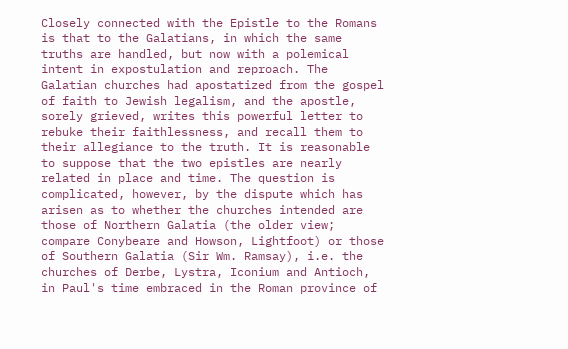Closely connected with the Epistle to the Romans is that to the Galatians, in which the same truths are handled, but now with a polemical intent in expostulation and reproach. The Galatian churches had apostatized from the gospel of faith to Jewish legalism, and the apostle, sorely grieved, writes this powerful letter to rebuke their faithlessness, and recall them to their allegiance to the truth. It is reasonable to suppose that the two epistles are nearly related in place and time. The question is complicated, however, by the dispute which has arisen as to whether the churches intended are those of Northern Galatia (the older view; compare Conybeare and Howson, Lightfoot) or those of Southern Galatia (Sir Wm. Ramsay), i.e. the churches of Derbe, Lystra, Iconium and Antioch, in Paul's time embraced in the Roman province of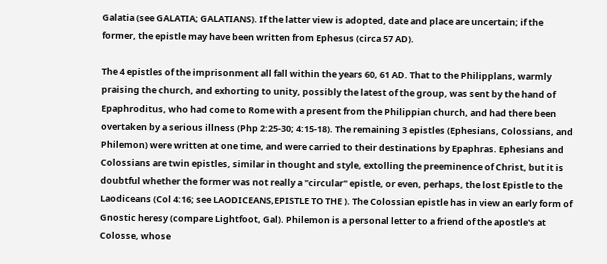Galatia (see GALATIA; GALATIANS). If the latter view is adopted, date and place are uncertain; if the former, the epistle may have been written from Ephesus (circa 57 AD).

The 4 epistles of the imprisonment all fall within the years 60, 61 AD. That to the Philipplans, warmly praising the church, and exhorting to unity, possibly the latest of the group, was sent by the hand of Epaphroditus, who had come to Rome with a present from the Philippian church, and had there been overtaken by a serious illness (Php 2:25-30; 4:15-18). The remaining 3 epistles (Ephesians, Colossians, and Philemon) were written at one time, and were carried to their destinations by Epaphras. Ephesians and Colossians are twin epistles, similar in thought and style, extolling the preeminence of Christ, but it is doubtful whether the former was not really a "circular" epistle, or even, perhaps, the lost Epistle to the Laodiceans (Col 4:16; see LAODICEANS,EPISTLE TO THE ). The Colossian epistle has in view an early form of Gnostic heresy (compare Lightfoot, Gal). Philemon is a personal letter to a friend of the apostle's at Colosse, whose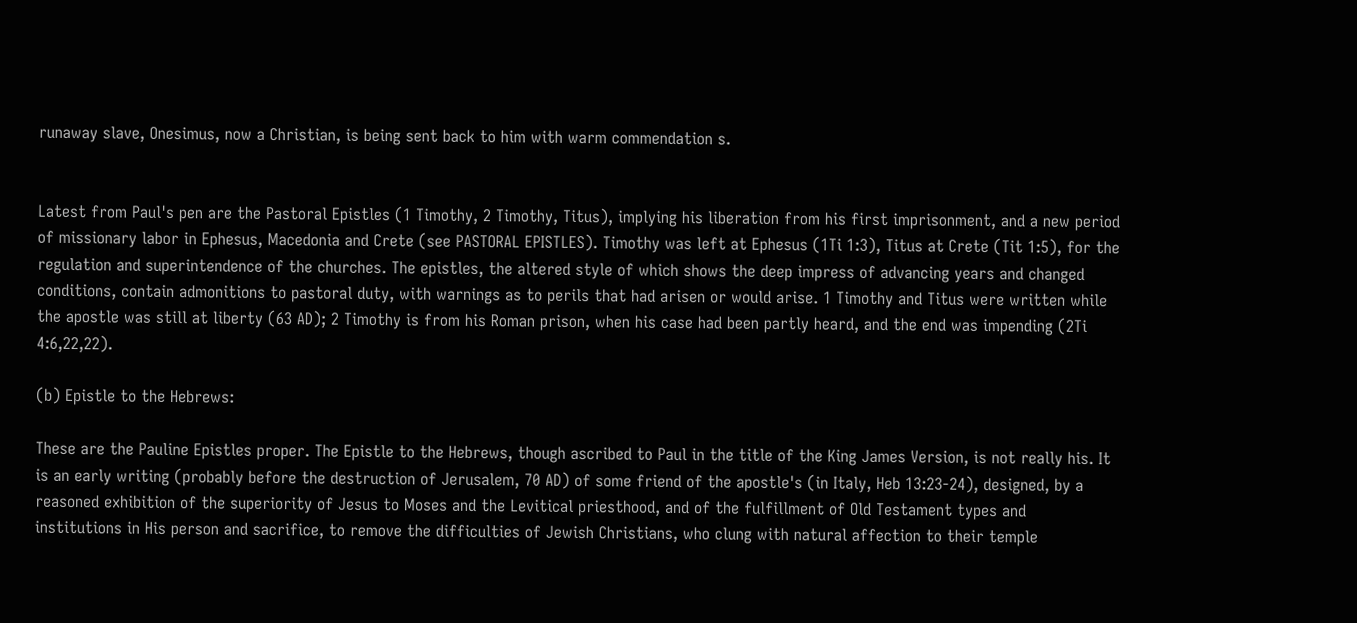runaway slave, Onesimus, now a Christian, is being sent back to him with warm commendation s.


Latest from Paul's pen are the Pastoral Epistles (1 Timothy, 2 Timothy, Titus), implying his liberation from his first imprisonment, and a new period of missionary labor in Ephesus, Macedonia and Crete (see PASTORAL EPISTLES). Timothy was left at Ephesus (1Ti 1:3), Titus at Crete (Tit 1:5), for the regulation and superintendence of the churches. The epistles, the altered style of which shows the deep impress of advancing years and changed conditions, contain admonitions to pastoral duty, with warnings as to perils that had arisen or would arise. 1 Timothy and Titus were written while the apostle was still at liberty (63 AD); 2 Timothy is from his Roman prison, when his case had been partly heard, and the end was impending (2Ti 4:6,22,22).

(b) Epistle to the Hebrews:

These are the Pauline Epistles proper. The Epistle to the Hebrews, though ascribed to Paul in the title of the King James Version, is not really his. It is an early writing (probably before the destruction of Jerusalem, 70 AD) of some friend of the apostle's (in Italy, Heb 13:23-24), designed, by a reasoned exhibition of the superiority of Jesus to Moses and the Levitical priesthood, and of the fulfillment of Old Testament types and institutions in His person and sacrifice, to remove the difficulties of Jewish Christians, who clung with natural affection to their temple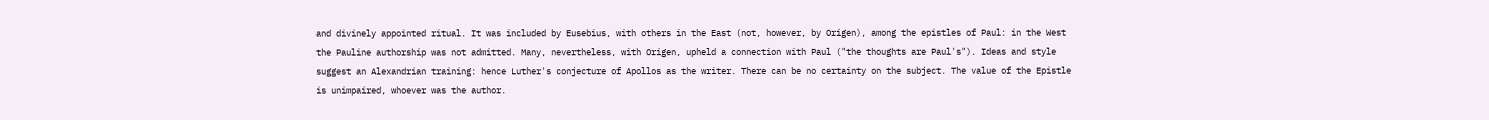and divinely appointed ritual. It was included by Eusebius, with others in the East (not, however, by Origen), among the epistles of Paul: in the West the Pauline authorship was not admitted. Many, nevertheless, with Origen, upheld a connection with Paul ("the thoughts are Paul's"). Ideas and style suggest an Alexandrian training: hence Luther's conjecture of Apollos as the writer. There can be no certainty on the subject. The value of the Epistle is unimpaired, whoever was the author.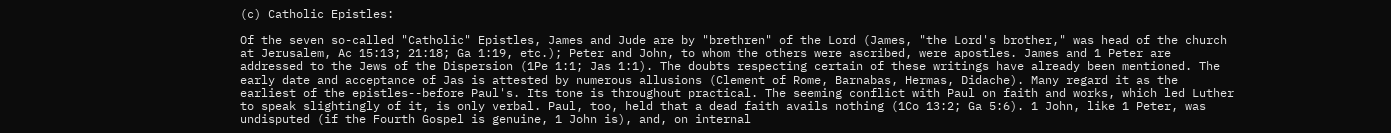(c) Catholic Epistles:

Of the seven so-called "Catholic" Epistles, James and Jude are by "brethren" of the Lord (James, "the Lord's brother," was head of the church at Jerusalem, Ac 15:13; 21:18; Ga 1:19, etc.); Peter and John, to whom the others were ascribed, were apostles. James and 1 Peter are addressed to the Jews of the Dispersion (1Pe 1:1; Jas 1:1). The doubts respecting certain of these writings have already been mentioned. The early date and acceptance of Jas is attested by numerous allusions (Clement of Rome, Barnabas, Hermas, Didache). Many regard it as the earliest of the epistles--before Paul's. Its tone is throughout practical. The seeming conflict with Paul on faith and works, which led Luther to speak slightingly of it, is only verbal. Paul, too, held that a dead faith avails nothing (1Co 13:2; Ga 5:6). 1 John, like 1 Peter, was undisputed (if the Fourth Gospel is genuine, 1 John is), and, on internal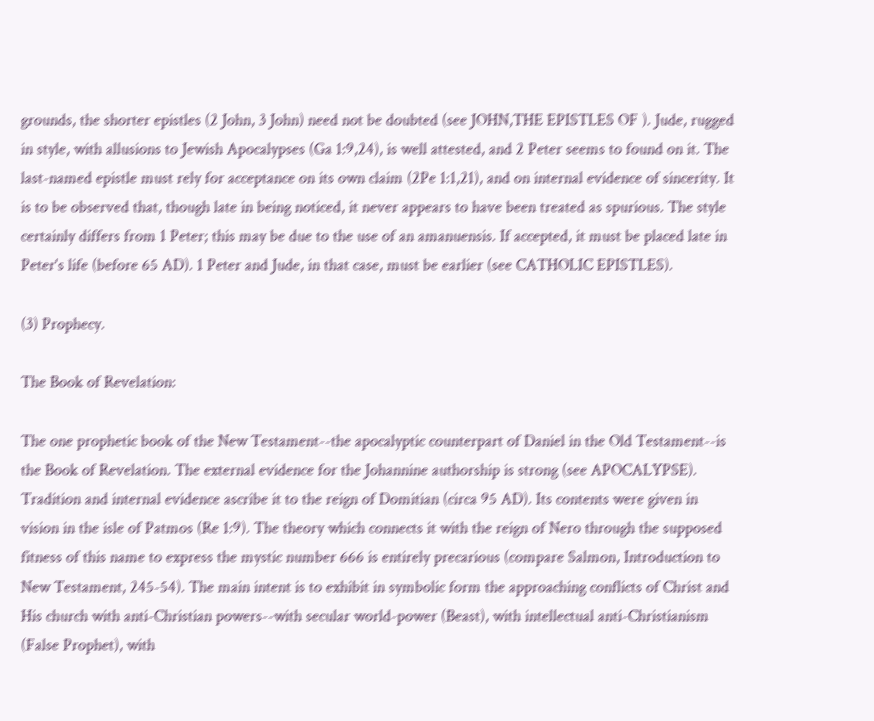grounds, the shorter epistles (2 John, 3 John) need not be doubted (see JOHN,THE EPISTLES OF ). Jude, rugged in style, with allusions to Jewish Apocalypses (Ga 1:9,24), is well attested, and 2 Peter seems to found on it. The last-named epistle must rely for acceptance on its own claim (2Pe 1:1,21), and on internal evidence of sincerity. It is to be observed that, though late in being noticed, it never appears to have been treated as spurious. The style certainly differs from 1 Peter; this may be due to the use of an amanuensis. If accepted, it must be placed late in Peter's life (before 65 AD). 1 Peter and Jude, in that case, must be earlier (see CATHOLIC EPISTLES).

(3) Prophecy.

The Book of Revelation:

The one prophetic book of the New Testament--the apocalyptic counterpart of Daniel in the Old Testament--is the Book of Revelation. The external evidence for the Johannine authorship is strong (see APOCALYPSE). Tradition and internal evidence ascribe it to the reign of Domitian (circa 95 AD). Its contents were given in vision in the isle of Patmos (Re 1:9). The theory which connects it with the reign of Nero through the supposed fitness of this name to express the mystic number 666 is entirely precarious (compare Salmon, Introduction to New Testament, 245-54). The main intent is to exhibit in symbolic form the approaching conflicts of Christ and His church with anti-Christian powers--with secular world-power (Beast), with intellectual anti-Christianism (False Prophet), with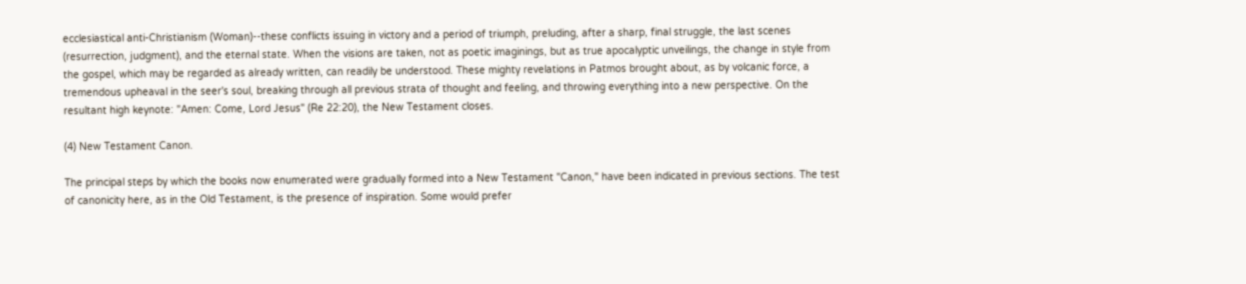ecclesiastical anti-Christianism (Woman)--these conflicts issuing in victory and a period of triumph, preluding, after a sharp, final struggle, the last scenes (resurrection, judgment), and the eternal state. When the visions are taken, not as poetic imaginings, but as true apocalyptic unveilings, the change in style from the gospel, which may be regarded as already written, can readily be understood. These mighty revelations in Patmos brought about, as by volcanic force, a tremendous upheaval in the seer's soul, breaking through all previous strata of thought and feeling, and throwing everything into a new perspective. On the resultant high keynote: "Amen: Come, Lord Jesus" (Re 22:20), the New Testament closes.

(4) New Testament Canon.

The principal steps by which the books now enumerated were gradually formed into a New Testament "Canon," have been indicated in previous sections. The test of canonicity here, as in the Old Testament, is the presence of inspiration. Some would prefer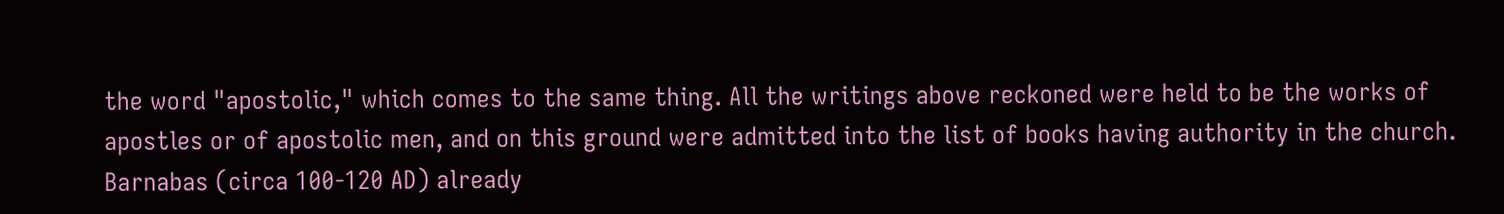the word "apostolic," which comes to the same thing. All the writings above reckoned were held to be the works of apostles or of apostolic men, and on this ground were admitted into the list of books having authority in the church. Barnabas (circa 100-120 AD) already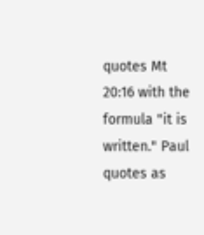quotes Mt 20:16 with the formula "it is written." Paul quotes as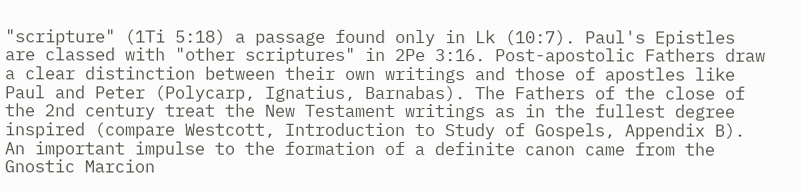"scripture" (1Ti 5:18) a passage found only in Lk (10:7). Paul's Epistles are classed with "other scriptures" in 2Pe 3:16. Post-apostolic Fathers draw a clear distinction between their own writings and those of apostles like Paul and Peter (Polycarp, Ignatius, Barnabas). The Fathers of the close of the 2nd century treat the New Testament writings as in the fullest degree inspired (compare Westcott, Introduction to Study of Gospels, Appendix B). An important impulse to the formation of a definite canon came from the Gnostic Marcion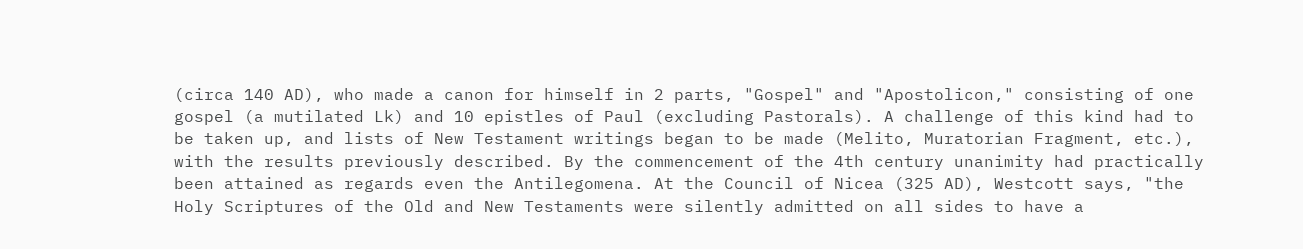(circa 140 AD), who made a canon for himself in 2 parts, "Gospel" and "Apostolicon," consisting of one gospel (a mutilated Lk) and 10 epistles of Paul (excluding Pastorals). A challenge of this kind had to be taken up, and lists of New Testament writings began to be made (Melito, Muratorian Fragment, etc.), with the results previously described. By the commencement of the 4th century unanimity had practically been attained as regards even the Antilegomena. At the Council of Nicea (325 AD), Westcott says, "the Holy Scriptures of the Old and New Testaments were silently admitted on all sides to have a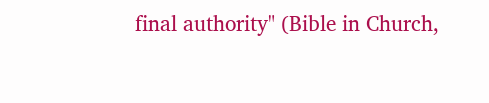final authority" (Bible in Church,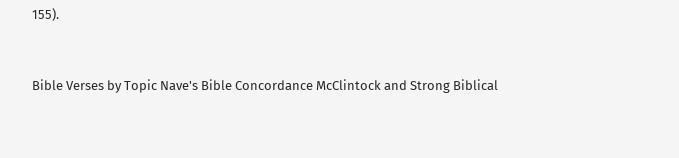155).


Bible Verses by Topic Nave's Bible Concordance McClintock and Strong Biblical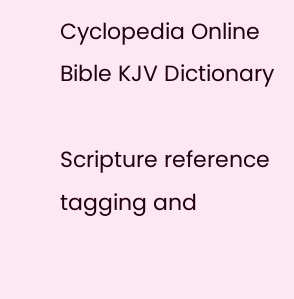Cyclopedia Online Bible KJV Dictionary

Scripture reference tagging and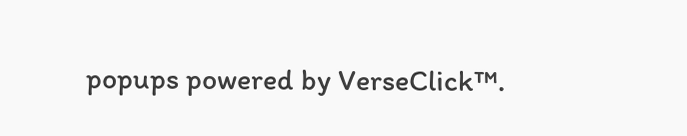popups powered by VerseClick™.